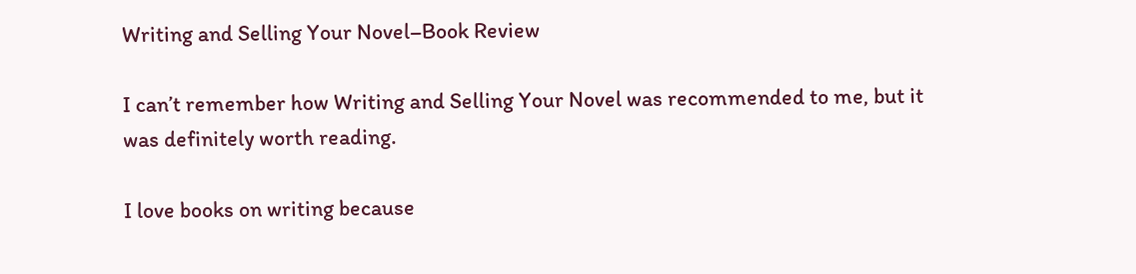Writing and Selling Your Novel–Book Review

I can’t remember how Writing and Selling Your Novel was recommended to me, but it was definitely worth reading.

I love books on writing because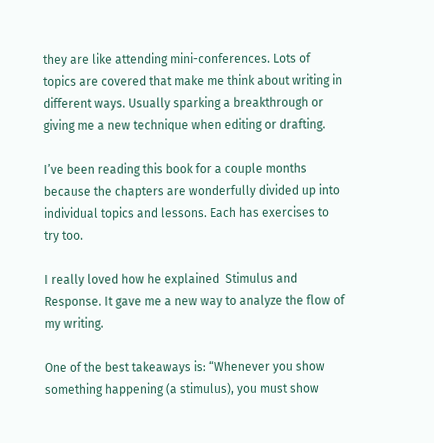they are like attending mini-conferences. Lots of topics are covered that make me think about writing in different ways. Usually sparking a breakthrough or giving me a new technique when editing or drafting.

I’ve been reading this book for a couple months because the chapters are wonderfully divided up into individual topics and lessons. Each has exercises to try too.

I really loved how he explained  Stimulus and Response. It gave me a new way to analyze the flow of my writing.

One of the best takeaways is: “Whenever you show something happening (a stimulus), you must show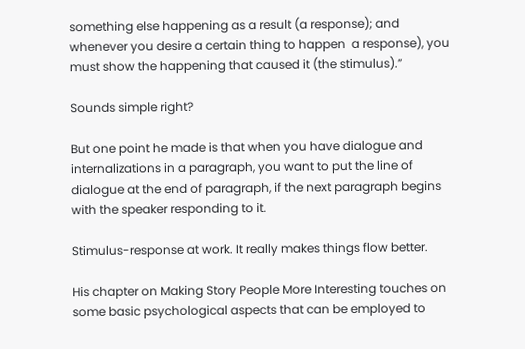something else happening as a result (a response); and whenever you desire a certain thing to happen  a response), you must show the happening that caused it (the stimulus).”

Sounds simple right?

But one point he made is that when you have dialogue and internalizations in a paragraph, you want to put the line of dialogue at the end of paragraph, if the next paragraph begins with the speaker responding to it.

Stimulus-response at work. It really makes things flow better.

His chapter on Making Story People More Interesting touches on some basic psychological aspects that can be employed to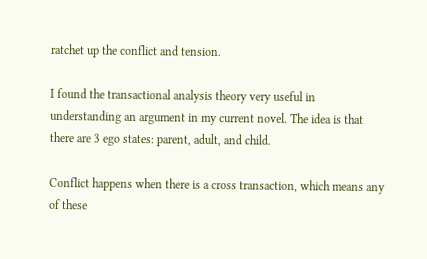ratchet up the conflict and tension.

I found the transactional analysis theory very useful in understanding an argument in my current novel. The idea is that there are 3 ego states: parent, adult, and child.

Conflict happens when there is a cross transaction, which means any of these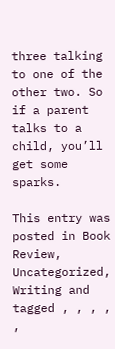three talking to one of the other two. So if a parent talks to a child, you’ll get some sparks.

This entry was posted in Book Review, Uncategorized, Writing and tagged , , , , ,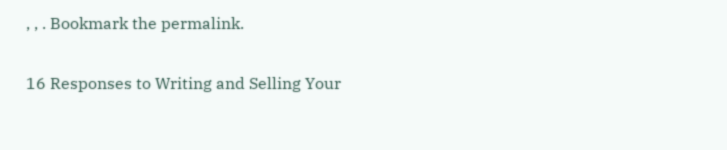, , . Bookmark the permalink.

16 Responses to Writing and Selling Your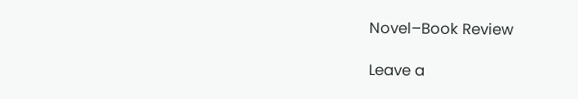Novel–Book Review

Leave a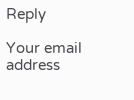Reply

Your email address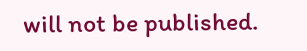will not be published.